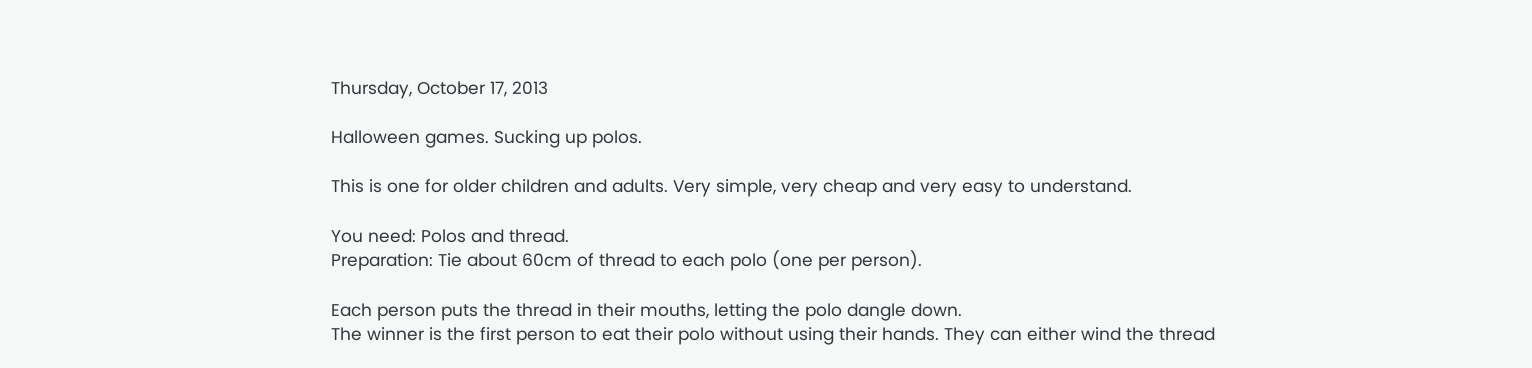Thursday, October 17, 2013

Halloween games. Sucking up polos.

This is one for older children and adults. Very simple, very cheap and very easy to understand.

You need: Polos and thread.
Preparation: Tie about 60cm of thread to each polo (one per person).

Each person puts the thread in their mouths, letting the polo dangle down.
The winner is the first person to eat their polo without using their hands. They can either wind the thread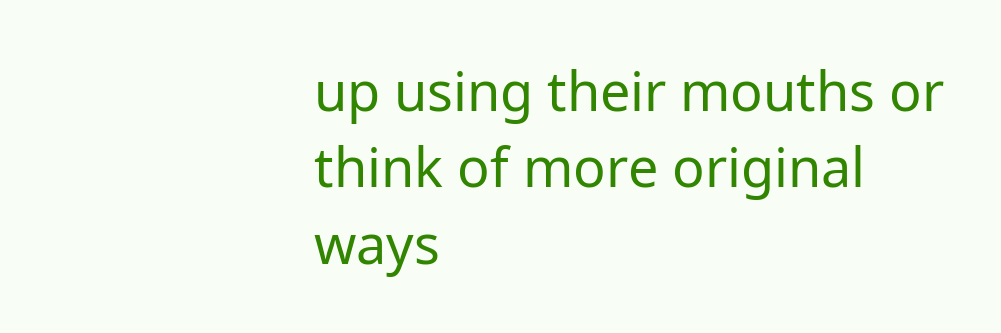up using their mouths or think of more original ways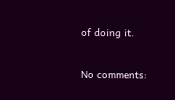of doing it.

No comments: